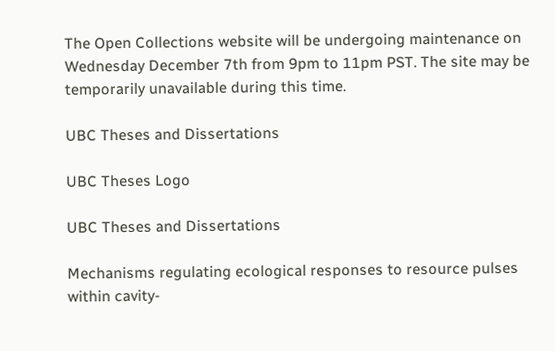The Open Collections website will be undergoing maintenance on Wednesday December 7th from 9pm to 11pm PST. The site may be temporarily unavailable during this time.

UBC Theses and Dissertations

UBC Theses Logo

UBC Theses and Dissertations

Mechanisms regulating ecological responses to resource pulses within cavity-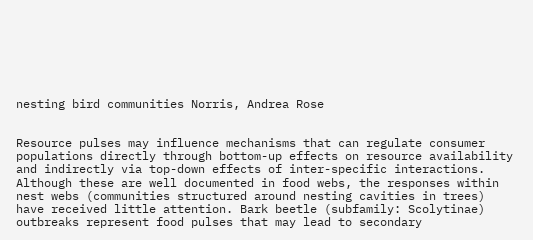nesting bird communities Norris, Andrea Rose


Resource pulses may influence mechanisms that can regulate consumer populations directly through bottom-up effects on resource availability and indirectly via top-down effects of inter-specific interactions. Although these are well documented in food webs, the responses within nest webs (communities structured around nesting cavities in trees) have received little attention. Bark beetle (subfamily: Scolytinae) outbreaks represent food pulses that may lead to secondary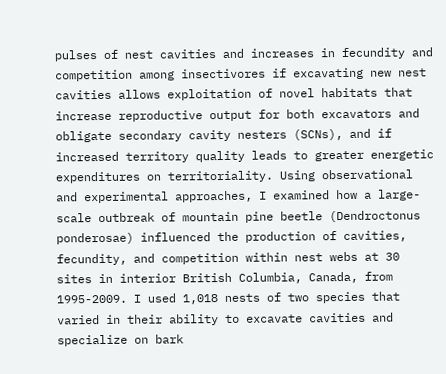pulses of nest cavities and increases in fecundity and competition among insectivores if excavating new nest cavities allows exploitation of novel habitats that increase reproductive output for both excavators and obligate secondary cavity nesters (SCNs), and if increased territory quality leads to greater energetic expenditures on territoriality. Using observational and experimental approaches, I examined how a large-scale outbreak of mountain pine beetle (Dendroctonus ponderosae) influenced the production of cavities, fecundity, and competition within nest webs at 30 sites in interior British Columbia, Canada, from 1995-2009. I used 1,018 nests of two species that varied in their ability to excavate cavities and specialize on bark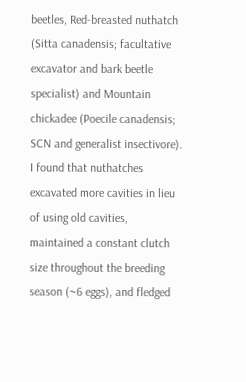beetles, Red-breasted nuthatch (Sitta canadensis; facultative excavator and bark beetle specialist) and Mountain chickadee (Poecile canadensis; SCN and generalist insectivore). I found that nuthatches excavated more cavities in lieu of using old cavities, maintained a constant clutch size throughout the breeding season (~6 eggs), and fledged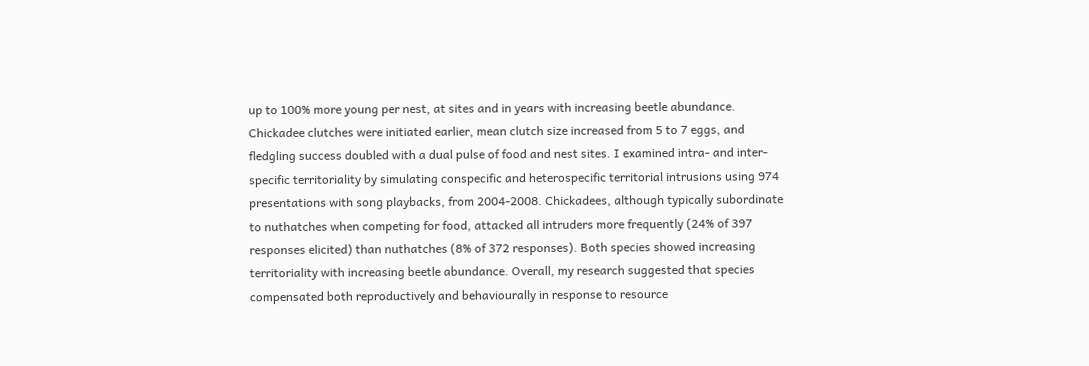up to 100% more young per nest, at sites and in years with increasing beetle abundance. Chickadee clutches were initiated earlier, mean clutch size increased from 5 to 7 eggs, and fledgling success doubled with a dual pulse of food and nest sites. I examined intra- and inter-specific territoriality by simulating conspecific and heterospecific territorial intrusions using 974 presentations with song playbacks, from 2004-2008. Chickadees, although typically subordinate to nuthatches when competing for food, attacked all intruders more frequently (24% of 397 responses elicited) than nuthatches (8% of 372 responses). Both species showed increasing territoriality with increasing beetle abundance. Overall, my research suggested that species compensated both reproductively and behaviourally in response to resource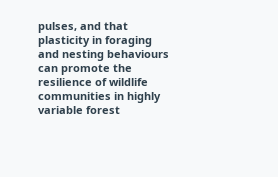pulses, and that plasticity in foraging and nesting behaviours can promote the resilience of wildlife communities in highly variable forest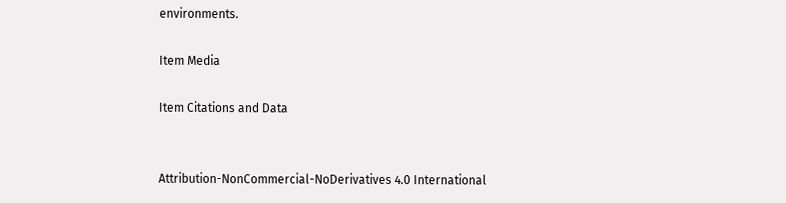environments.

Item Media

Item Citations and Data


Attribution-NonCommercial-NoDerivatives 4.0 International